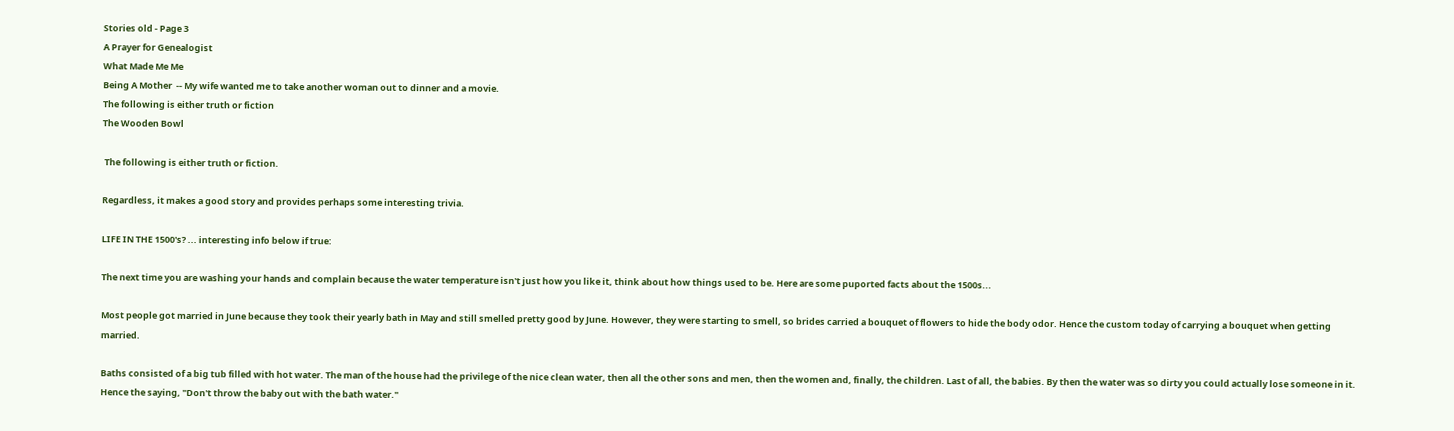Stories old - Page 3
A Prayer for Genealogist
What Made Me Me
Being A Mother  -- My wife wanted me to take another woman out to dinner and a movie.
The following is either truth or fiction
The Wooden Bowl

 The following is either truth or fiction.

Regardless, it makes a good story and provides perhaps some interesting trivia.

LIFE IN THE 1500's? ... interesting info below if true:

The next time you are washing your hands and complain because the water temperature isn't just how you like it, think about how things used to be. Here are some puported facts about the 1500s...

Most people got married in June because they took their yearly bath in May and still smelled pretty good by June. However, they were starting to smell, so brides carried a bouquet of flowers to hide the body odor. Hence the custom today of carrying a bouquet when getting married.

Baths consisted of a big tub filled with hot water. The man of the house had the privilege of the nice clean water, then all the other sons and men, then the women and, finally, the children. Last of all, the babies. By then the water was so dirty you could actually lose someone in it. Hence the saying, "Don't throw the baby out with the bath water."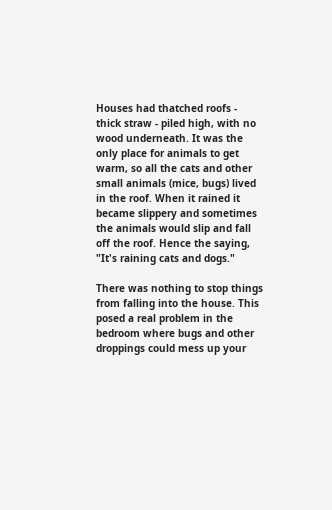Houses had thatched roofs - thick straw - piled high, with no wood underneath. It was the only place for animals to get warm, so all the cats and other small animals (mice, bugs) lived in the roof. When it rained it became slippery and sometimes the animals would slip and fall off the roof. Hence the saying, "It's raining cats and dogs."

There was nothing to stop things from falling into the house. This posed a real problem in the bedroom where bugs and other droppings could mess up your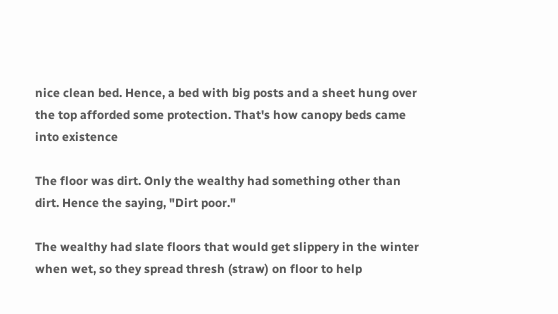nice clean bed. Hence, a bed with big posts and a sheet hung over the top afforded some protection. That's how canopy beds came into existence

The floor was dirt. Only the wealthy had something other than dirt. Hence the saying, "Dirt poor."

The wealthy had slate floors that would get slippery in the winter when wet, so they spread thresh (straw) on floor to help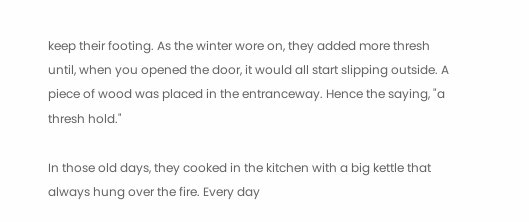keep their footing. As the winter wore on, they added more thresh until, when you opened the door, it would all start slipping outside. A piece of wood was placed in the entranceway. Hence the saying, "a thresh hold."

In those old days, they cooked in the kitchen with a big kettle that always hung over the fire. Every day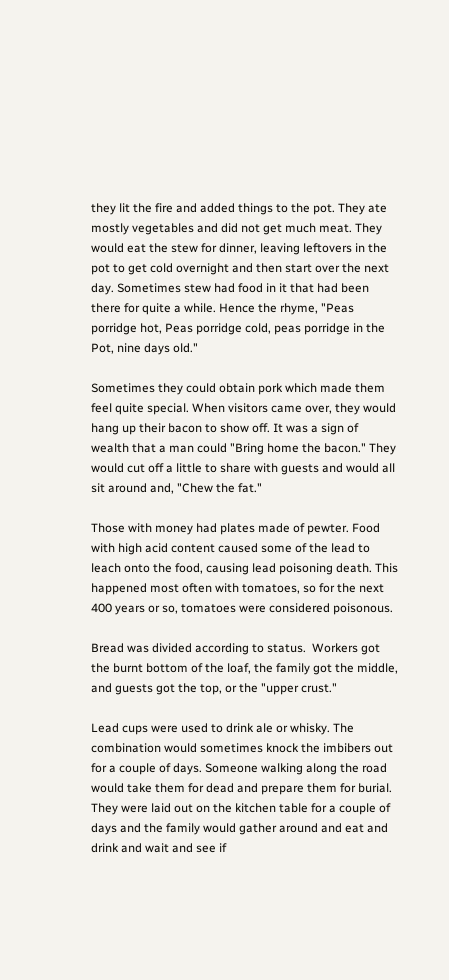they lit the fire and added things to the pot. They ate mostly vegetables and did not get much meat. They would eat the stew for dinner, leaving leftovers in the pot to get cold overnight and then start over the next day. Sometimes stew had food in it that had been there for quite a while. Hence the rhyme, "Peas porridge hot, Peas porridge cold, peas porridge in the Pot, nine days old."

Sometimes they could obtain pork which made them feel quite special. When visitors came over, they would hang up their bacon to show off. It was a sign of wealth that a man could "Bring home the bacon." They would cut off a little to share with guests and would all sit around and, "Chew the fat."

Those with money had plates made of pewter. Food with high acid content caused some of the lead to leach onto the food, causing lead poisoning death. This happened most often with tomatoes, so for the next 400 years or so, tomatoes were considered poisonous.

Bread was divided according to status.  Workers got the burnt bottom of the loaf, the family got the middle, and guests got the top, or the "upper crust."

Lead cups were used to drink ale or whisky. The combination would sometimes knock the imbibers out for a couple of days. Someone walking along the road would take them for dead and prepare them for burial. They were laid out on the kitchen table for a couple of days and the family would gather around and eat and drink and wait and see if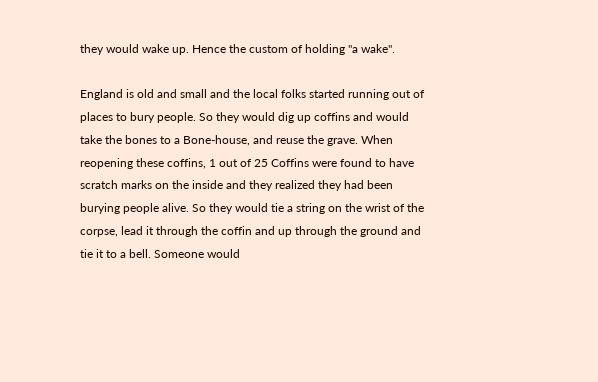they would wake up. Hence the custom of holding "a wake".

England is old and small and the local folks started running out of places to bury people. So they would dig up coffins and would take the bones to a Bone-house, and reuse the grave. When reopening these coffins, 1 out of 25 Coffins were found to have scratch marks on the inside and they realized they had been burying people alive. So they would tie a string on the wrist of the corpse, lead it through the coffin and up through the ground and tie it to a bell. Someone would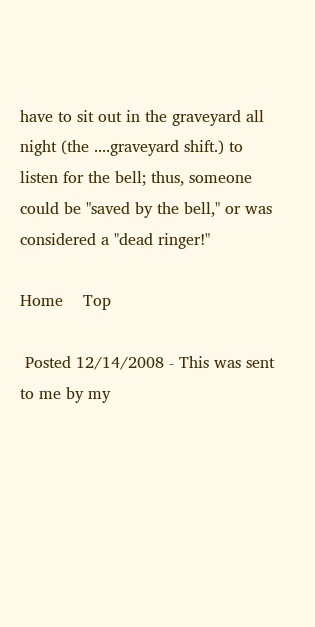have to sit out in the graveyard all night (the ....graveyard shift.) to listen for the bell; thus, someone could be "saved by the bell," or was considered a "dead ringer!"

Home    Top

 Posted 12/14/2008 - This was sent to me by my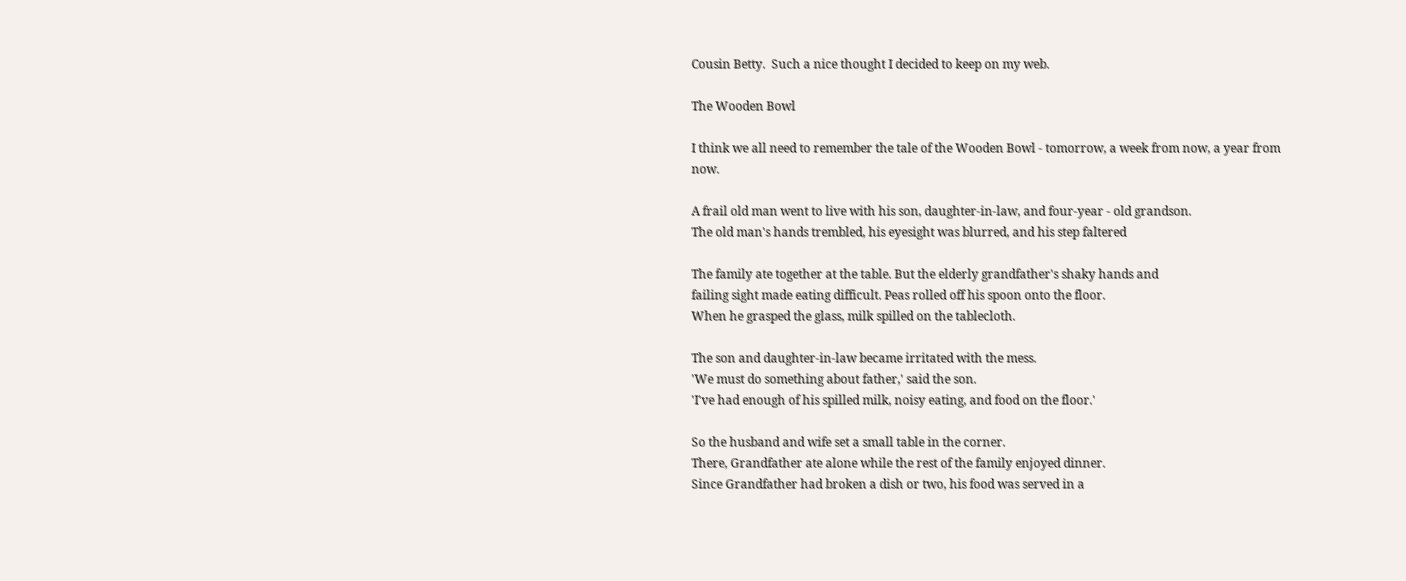Cousin Betty.  Such a nice thought I decided to keep on my web.

The Wooden Bowl

I think we all need to remember the tale of the Wooden Bowl - tomorrow, a week from now, a year from now.

A frail old man went to live with his son, daughter-in-law, and four-year - old grandson.
The old man's hands trembled, his eyesight was blurred, and his step faltered

The family ate together at the table. But the elderly grandfather's shaky hands and
failing sight made eating difficult. Peas rolled off his spoon onto the floor.
When he grasped the glass, milk spilled on the tablecloth.

The son and daughter-in-law became irritated with the mess.
'We must do something about father,' said the son.
'I've had enough of his spilled milk, noisy eating, and food on the floor.'

So the husband and wife set a small table in the corner.
There, Grandfather ate alone while the rest of the family enjoyed dinner.
Since Grandfather had broken a dish or two, his food was served in a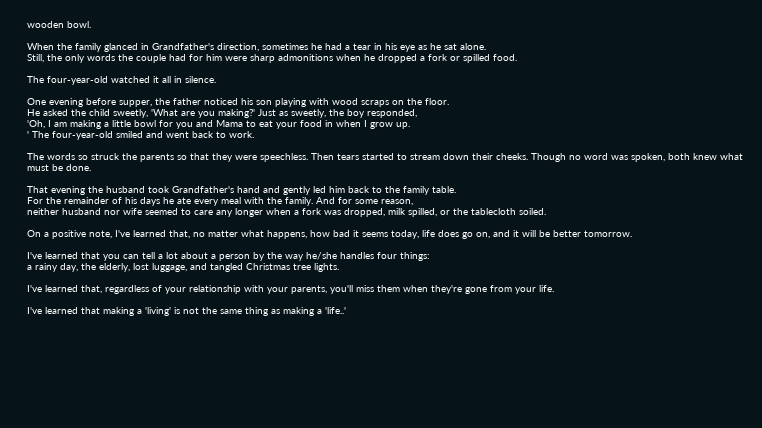wooden bowl.

When the family glanced in Grandfather's direction, sometimes he had a tear in his eye as he sat alone.
Still, the only words the couple had for him were sharp admonitions when he dropped a fork or spilled food.

The four-year-old watched it all in silence.

One evening before supper, the father noticed his son playing with wood scraps on the floor.
He asked the child sweetly, 'What are you making?' Just as sweetly, the boy responded,
'Oh, I am making a little bowl for you and Mama to eat your food in when I grow up.
' The four-year-old smiled and went back to work.

The words so struck the parents so that they were speechless. Then tears started to stream down their cheeks. Though no word was spoken, both knew what must be done.

That evening the husband took Grandfather's hand and gently led him back to the family table.
For the remainder of his days he ate every meal with the family. And for some reason,
neither husband nor wife seemed to care any longer when a fork was dropped, milk spilled, or the tablecloth soiled.

On a positive note, I've learned that, no matter what happens, how bad it seems today, life does go on, and it will be better tomorrow.

I've learned that you can tell a lot about a person by the way he/she handles four things:
a rainy day, the elderly, lost luggage, and tangled Christmas tree lights.

I've learned that, regardless of your relationship with your parents, you'll miss them when they're gone from your life.

I've learned that making a 'living' is not the same thing as making a 'life..'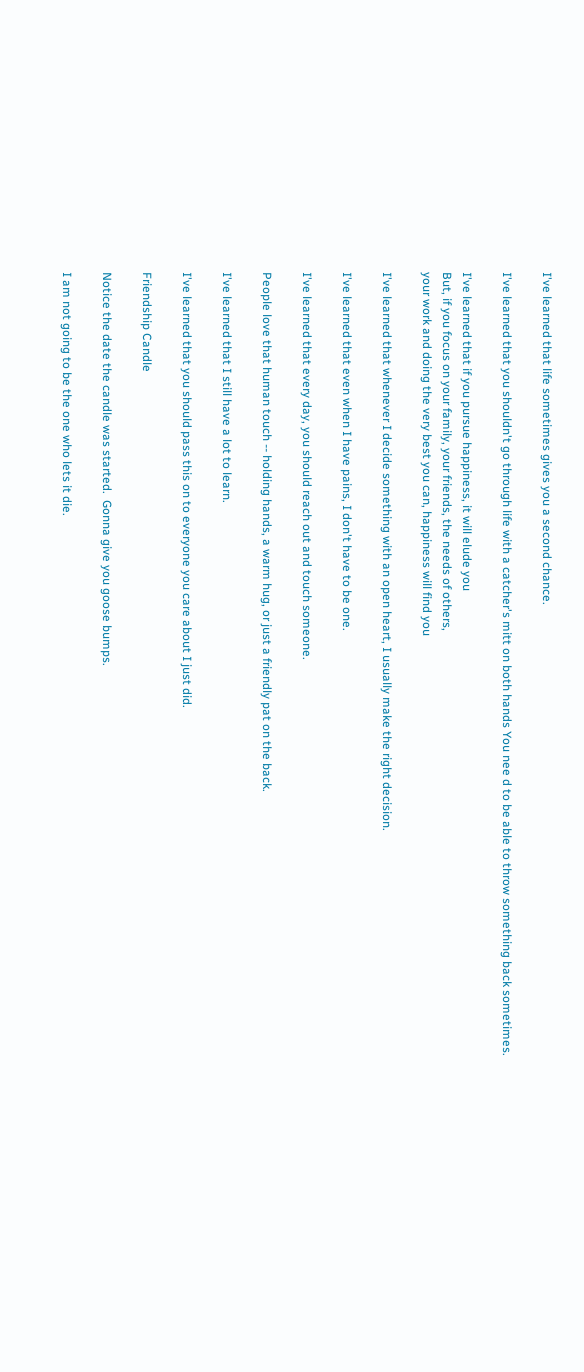I've learned that life sometimes gives you a second chance.

I've learned that you shouldn't go through life with a catcher's mitt on both hands You nee d to be able to throw something back sometimes.

I've learned that if you pursue happiness, it will elude you
But, if you focus on your family, your friends, the needs of others,
your work and doing the very best you can, happiness will find you

I've learned that whenever I decide something with an open heart, I usually make the right decision.

I've learned that even when I have pains, I don't have to be one.

I've learned that every day, you should reach out and touch someone.

People love that human touch -- holding hands, a warm hug, or just a friendly pat on the back.

I've learned that I still have a lot to learn.

I've learned that you should pass this on to everyone you care about I just did.

Friendship Candle

Notice the date the candle was started.  Gonna give you goose bumps.

I am not going to be the one who lets it die.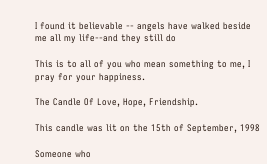I found it believable -- angels have walked beside me all my life--and they still do

This is to all of you who mean something to me, I pray for your happiness.

The Candle Of Love, Hope, Friendship.

This candle was lit on the 15th of September, 1998

Someone who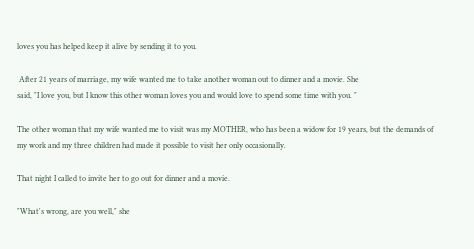loves you has helped keep it alive by sending it to you.

 After 21 years of marriage, my wife wanted me to take another woman out to dinner and a movie. She
said, "I love you, but I know this other woman loves you and would love to spend some time with you. "

The other woman that my wife wanted me to visit was my MOTHER, who has been a widow for 19 years, but the demands of my work and my three children had made it possible to visit her only occasionally.

That night I called to invite her to go out for dinner and a movie.

"What's wrong, are you well," she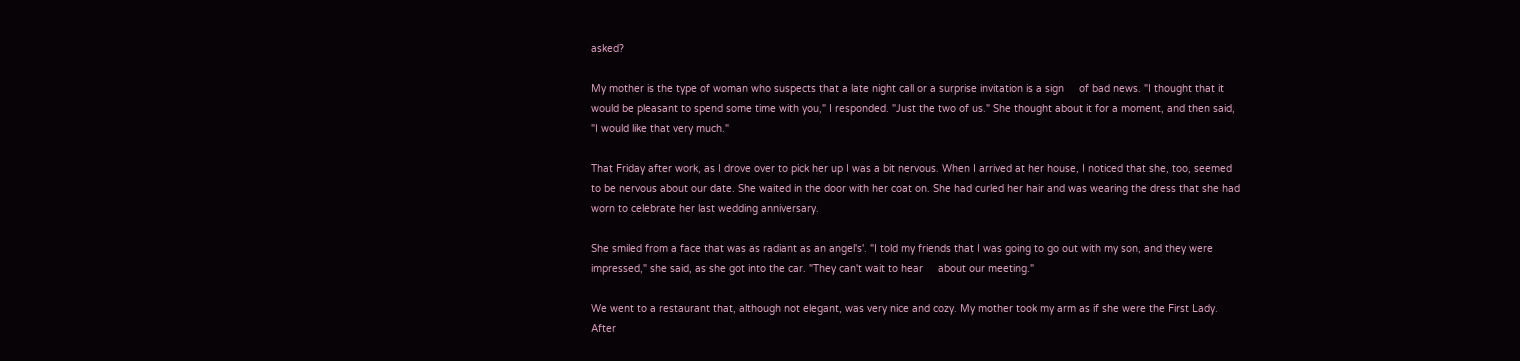asked?

My mother is the type of woman who suspects that a late night call or a surprise invitation is a sign     of bad news. "I thought that it would be pleasant to spend some time with you," I responded. "Just the two of us." She thought about it for a moment, and then said, "I would like that very much."

That Friday after work, as I drove over to pick her up I was a bit nervous. When I arrived at her house, I noticed that she, too, seemed to be nervous about our date. She waited in the door with her coat on. She had curled her hair and was wearing the dress that she had worn to celebrate her last wedding anniversary.

She smiled from a face that was as radiant as an angel's'. "I told my friends that I was going to go out with my son, and they were impressed," she said, as she got into the car. "They can't wait to hear     about our meeting."

We went to a restaurant that, although not elegant, was very nice and cozy. My mother took my arm as if she were the First Lady. After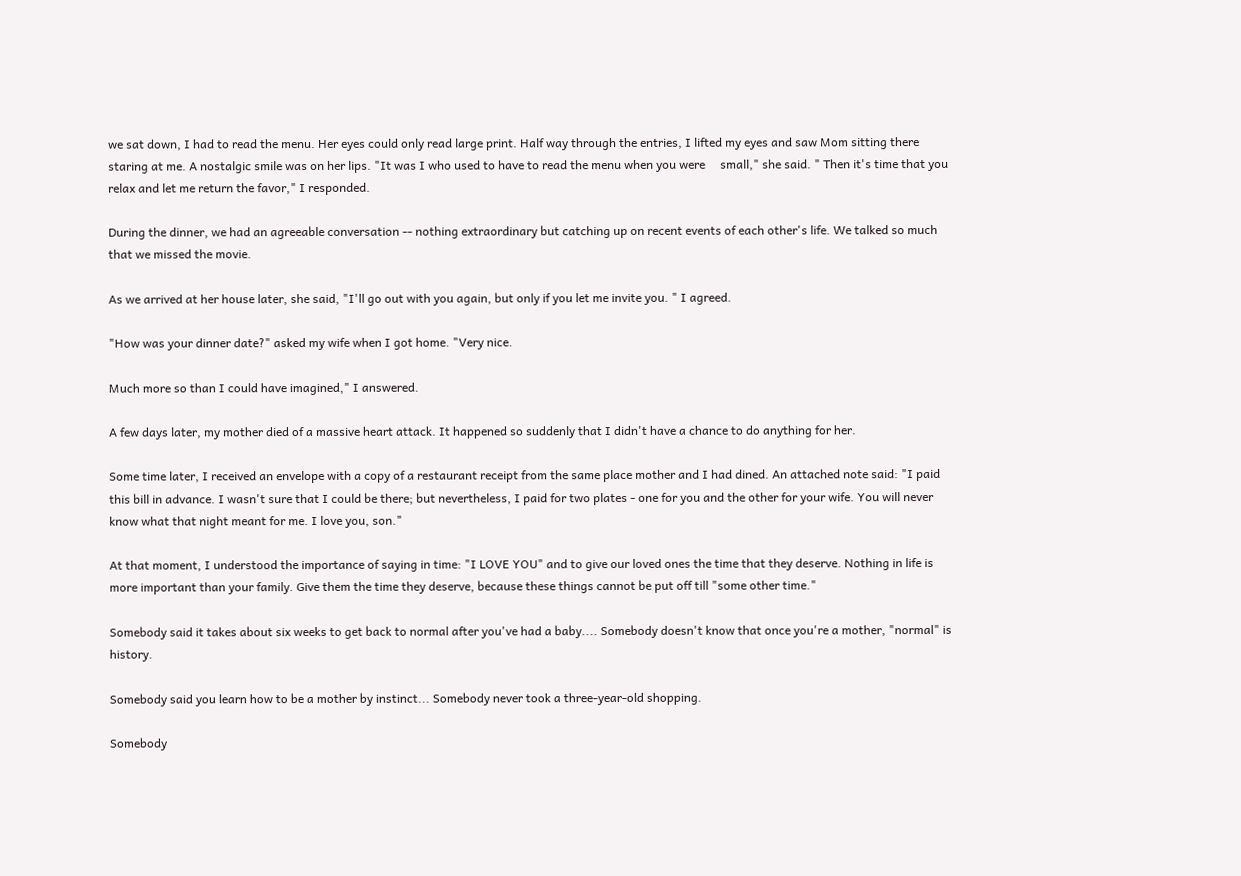we sat down, I had to read the menu. Her eyes could only read large print. Half way through the entries, I lifted my eyes and saw Mom sitting there staring at me. A nostalgic smile was on her lips. "It was I who used to have to read the menu when you were     small," she said. " Then it's time that you relax and let me return the favor," I responded.

During the dinner, we had an agreeable conversation -- nothing extraordinary but catching up on recent events of each other's life. We talked so much that we missed the movie.

As we arrived at her house later, she said, "I'll go out with you again, but only if you let me invite you. " I agreed.

"How was your dinner date?" asked my wife when I got home. "Very nice.

Much more so than I could have imagined," I answered.

A few days later, my mother died of a massive heart attack. It happened so suddenly that I didn't have a chance to do anything for her.

Some time later, I received an envelope with a copy of a restaurant receipt from the same place mother and I had dined. An attached note said: "I paid this bill in advance. I wasn't sure that I could be there; but nevertheless, I paid for two plates - one for you and the other for your wife. You will never know what that night meant for me. I love you, son."

At that moment, I understood the importance of saying in time: "I LOVE YOU" and to give our loved ones the time that they deserve. Nothing in life is more important than your family. Give them the time they deserve, because these things cannot be put off till "some other time."

Somebody said it takes about six weeks to get back to normal after you've had a baby.... Somebody doesn't know that once you're a mother, "normal" is history.

Somebody said you learn how to be a mother by instinct... Somebody never took a three-year-old shopping.

Somebody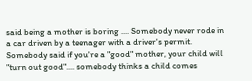said being a mother is boring .... Somebody never rode in a car driven by a teenager with a driver's permit. Somebody said if you're a "good" mother, your child will "turn out good".... somebody thinks a child comes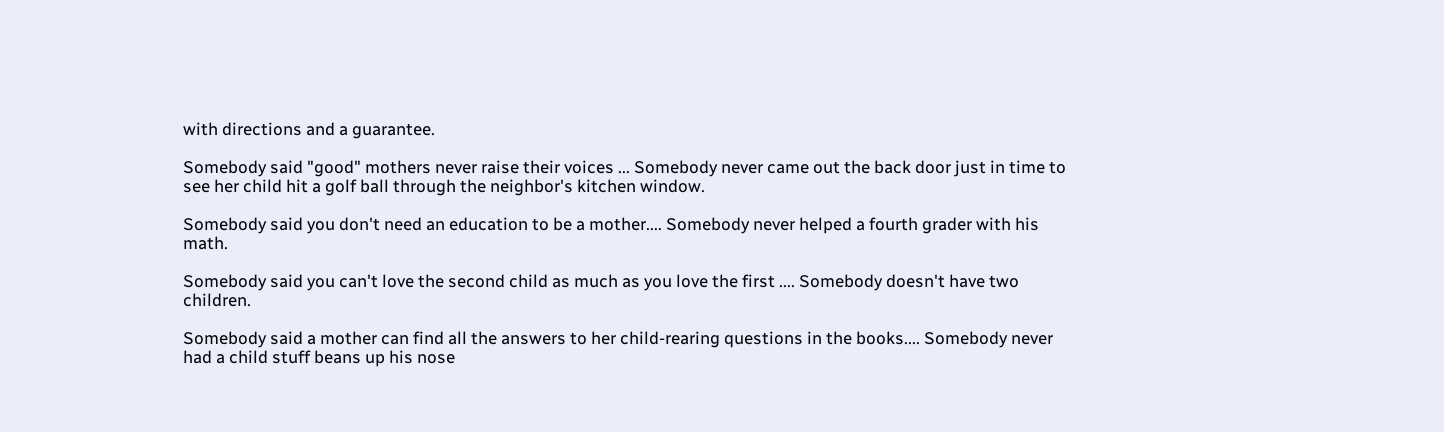with directions and a guarantee.

Somebody said "good" mothers never raise their voices ... Somebody never came out the back door just in time to see her child hit a golf ball through the neighbor's kitchen window.

Somebody said you don't need an education to be a mother.... Somebody never helped a fourth grader with his math.

Somebody said you can't love the second child as much as you love the first .... Somebody doesn't have two children.

Somebody said a mother can find all the answers to her child-rearing questions in the books.... Somebody never had a child stuff beans up his nose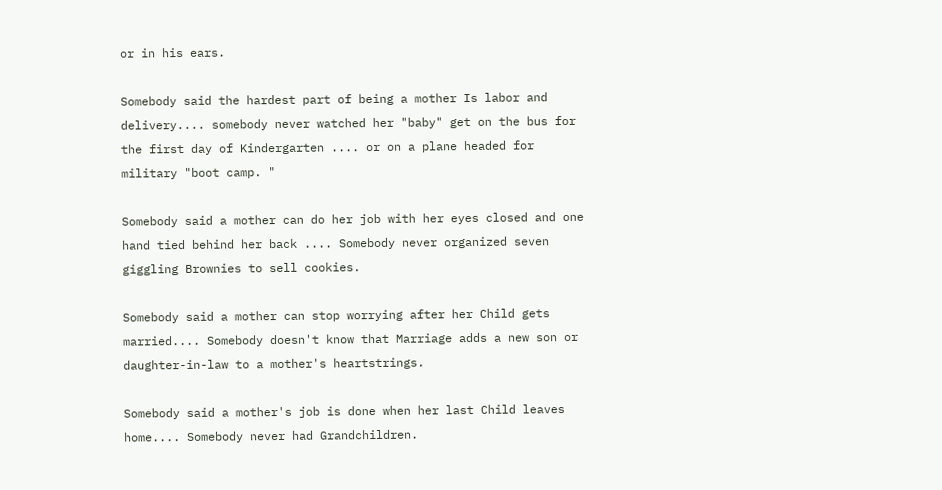or in his ears.

Somebody said the hardest part of being a mother Is labor and delivery.... somebody never watched her "baby" get on the bus for the first day of Kindergarten .... or on a plane headed for military "boot camp. "

Somebody said a mother can do her job with her eyes closed and one hand tied behind her back .... Somebody never organized seven giggling Brownies to sell cookies.

Somebody said a mother can stop worrying after her Child gets married.... Somebody doesn't know that Marriage adds a new son or daughter-in-law to a mother's heartstrings.

Somebody said a mother's job is done when her last Child leaves home.... Somebody never had Grandchildren.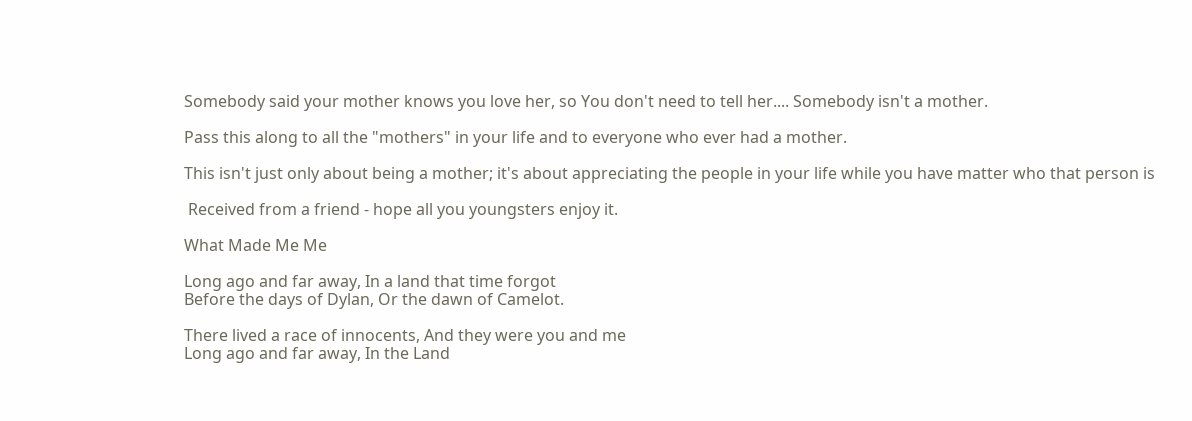Somebody said your mother knows you love her, so You don't need to tell her.... Somebody isn't a mother.

Pass this along to all the "mothers" in your life and to everyone who ever had a mother.

This isn't just only about being a mother; it's about appreciating the people in your life while you have matter who that person is

 Received from a friend - hope all you youngsters enjoy it.

What Made Me Me

Long ago and far away, In a land that time forgot
Before the days of Dylan, Or the dawn of Camelot.

There lived a race of innocents, And they were you and me
Long ago and far away, In the Land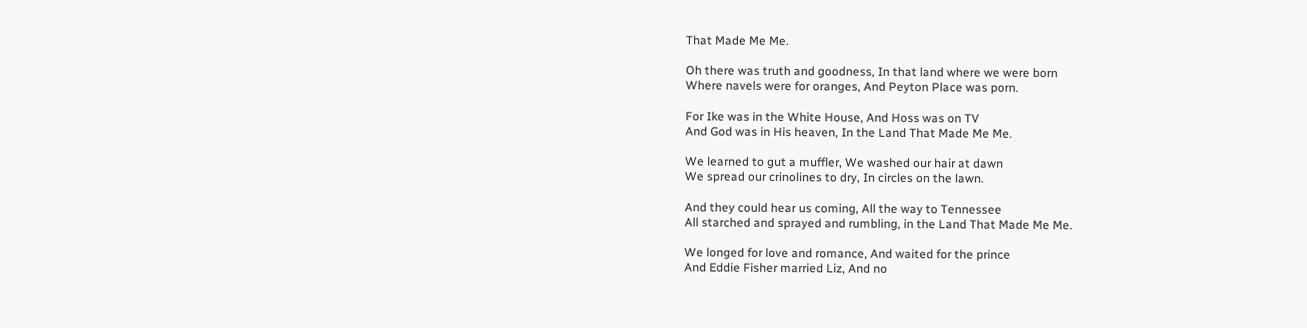That Made Me Me.

Oh there was truth and goodness, In that land where we were born
Where navels were for oranges, And Peyton Place was porn.

For Ike was in the White House, And Hoss was on TV
And God was in His heaven, In the Land That Made Me Me.

We learned to gut a muffler, We washed our hair at dawn
We spread our crinolines to dry, In circles on the lawn.

And they could hear us coming, All the way to Tennessee
All starched and sprayed and rumbling, in the Land That Made Me Me.

We longed for love and romance, And waited for the prince
And Eddie Fisher married Liz, And no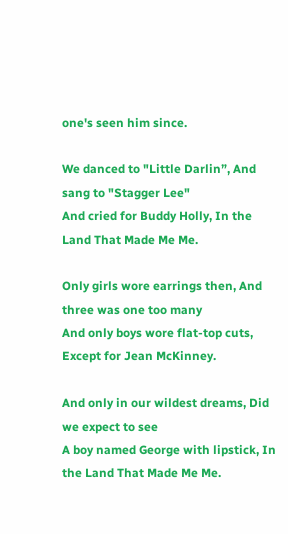one's seen him since.

We danced to "Little Darlin”, And sang to "Stagger Lee"
And cried for Buddy Holly, In the Land That Made Me Me.

Only girls wore earrings then, And three was one too many
And only boys wore flat-top cuts, Except for Jean McKinney.

And only in our wildest dreams, Did we expect to see
A boy named George with lipstick, In the Land That Made Me Me.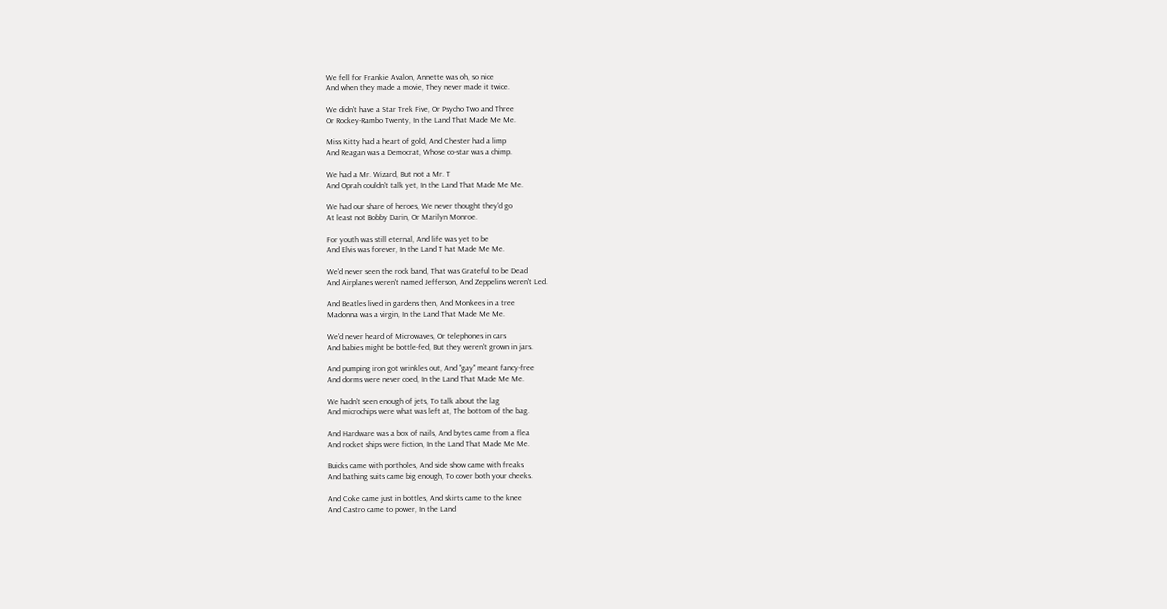We fell for Frankie Avalon, Annette was oh, so nice
And when they made a movie, They never made it twice.

We didn't have a Star Trek Five, Or Psycho Two and Three
Or Rockey-Rambo Twenty, In the Land That Made Me Me.

Miss Kitty had a heart of gold, And Chester had a limp
And Reagan was a Democrat, Whose co-star was a chimp.

We had a Mr. Wizard, But not a Mr. T
And Oprah couldn't talk yet, In the Land That Made Me Me.

We had our share of heroes, We never thought they'd go
At least not Bobby Darin, Or Marilyn Monroe.

For youth was still eternal, And life was yet to be
And Elvis was forever, In the Land T hat Made Me Me.

We'd never seen the rock band, That was Grateful to be Dead
And Airplanes weren't named Jefferson, And Zeppelins weren't Led.

And Beatles lived in gardens then, And Monkees in a tree
Madonna was a virgin, In the Land That Made Me Me.

We'd never heard of Microwaves, Or telephones in cars
And babies might be bottle-fed, But they weren't grown in jars.

And pumping iron got wrinkles out, And "gay" meant fancy-free
And dorms were never coed, In the Land That Made Me Me.

We hadn't seen enough of jets, To talk about the lag
And microchips were what was left at, The bottom of the bag.

And Hardware was a box of nails, And bytes came from a flea
And rocket ships were fiction, In the Land That Made Me Me.

Buicks came with portholes, And side show came with freaks
And bathing suits came big enough, To cover both your cheeks.

And Coke came just in bottles, And skirts came to the knee
And Castro came to power, In the Land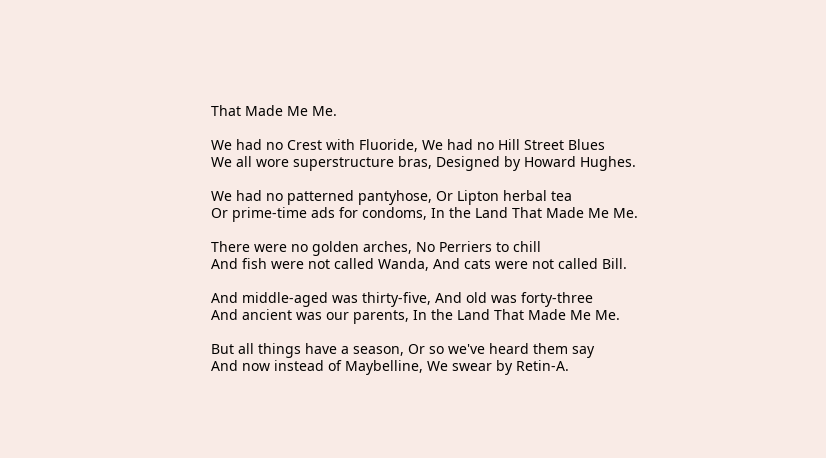That Made Me Me.

We had no Crest with Fluoride, We had no Hill Street Blues
We all wore superstructure bras, Designed by Howard Hughes.

We had no patterned pantyhose, Or Lipton herbal tea
Or prime-time ads for condoms, In the Land That Made Me Me.

There were no golden arches, No Perriers to chill
And fish were not called Wanda, And cats were not called Bill.

And middle-aged was thirty-five, And old was forty-three
And ancient was our parents, In the Land That Made Me Me.

But all things have a season, Or so we've heard them say
And now instead of Maybelline, We swear by Retin-A.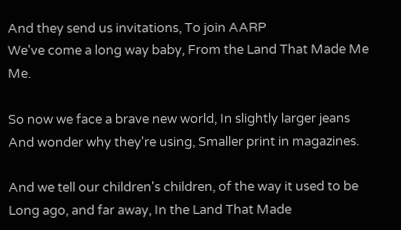And they send us invitations, To join AARP
We've come a long way baby, From the Land That Made Me Me.

So now we face a brave new world, In slightly larger jeans
And wonder why they're using, Smaller print in magazines.

And we tell our children's children, of the way it used to be
Long ago, and far away, In the Land That Made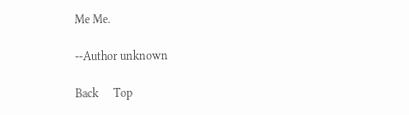Me Me.

--Author unknown

Back     Top